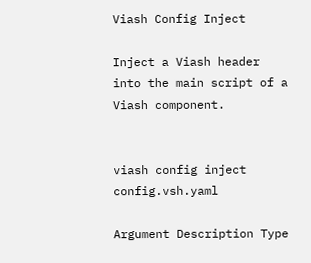Viash Config Inject

Inject a Viash header into the main script of a Viash component.


viash config inject config.vsh.yaml

Argument Description Type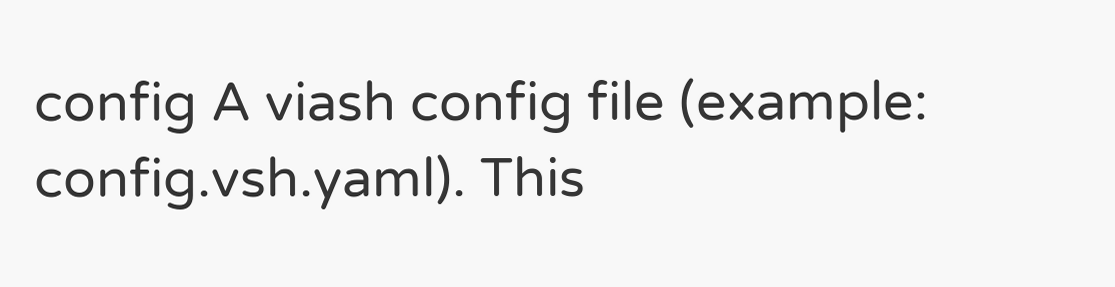config A viash config file (example: config.vsh.yaml). This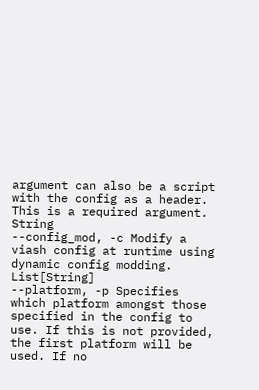argument can also be a script with the config as a header. This is a required argument. String
--config_mod, -c Modify a viash config at runtime using dynamic config modding. List[String]
--platform, -p Specifies which platform amongst those specified in the config to use. If this is not provided, the first platform will be used. If no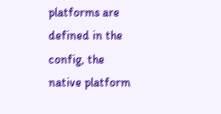platforms are defined in the config, the native platform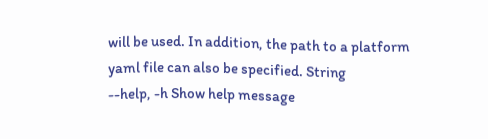will be used. In addition, the path to a platform yaml file can also be specified. String
--help, -h Show help message